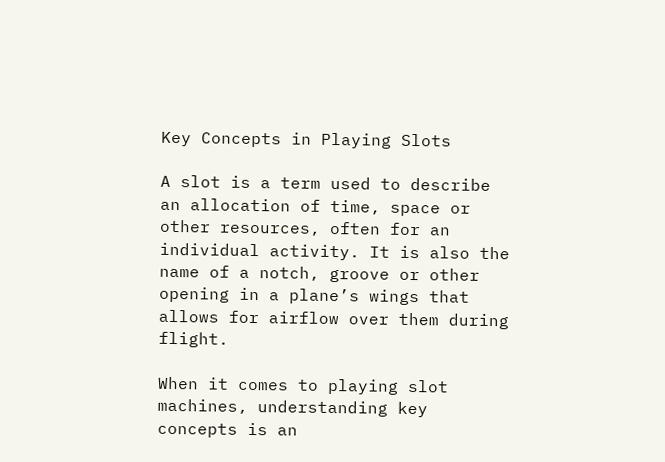Key Concepts in Playing Slots

A slot is a term used to describe an allocation of time, space or other resources, often for an individual activity. It is also the name of a notch, groove or other opening in a plane’s wings that allows for airflow over them during flight.

When it comes to playing slot machines, understanding key concepts is an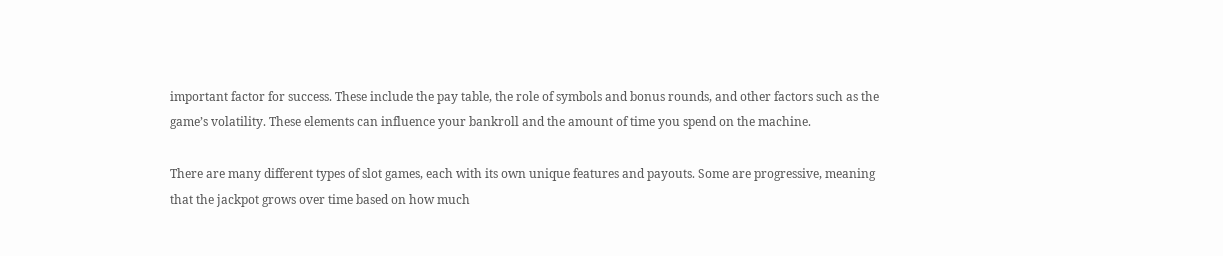important factor for success. These include the pay table, the role of symbols and bonus rounds, and other factors such as the game’s volatility. These elements can influence your bankroll and the amount of time you spend on the machine.

There are many different types of slot games, each with its own unique features and payouts. Some are progressive, meaning that the jackpot grows over time based on how much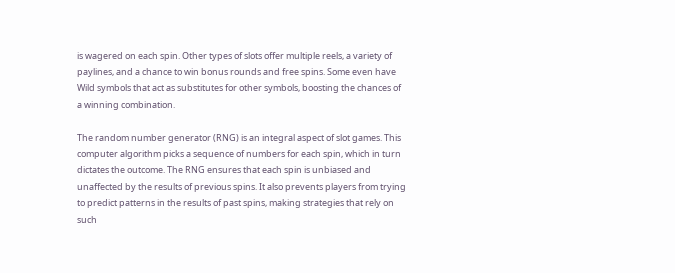is wagered on each spin. Other types of slots offer multiple reels, a variety of paylines, and a chance to win bonus rounds and free spins. Some even have Wild symbols that act as substitutes for other symbols, boosting the chances of a winning combination.

The random number generator (RNG) is an integral aspect of slot games. This computer algorithm picks a sequence of numbers for each spin, which in turn dictates the outcome. The RNG ensures that each spin is unbiased and unaffected by the results of previous spins. It also prevents players from trying to predict patterns in the results of past spins, making strategies that rely on such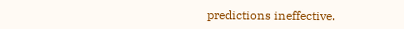predictions ineffective.